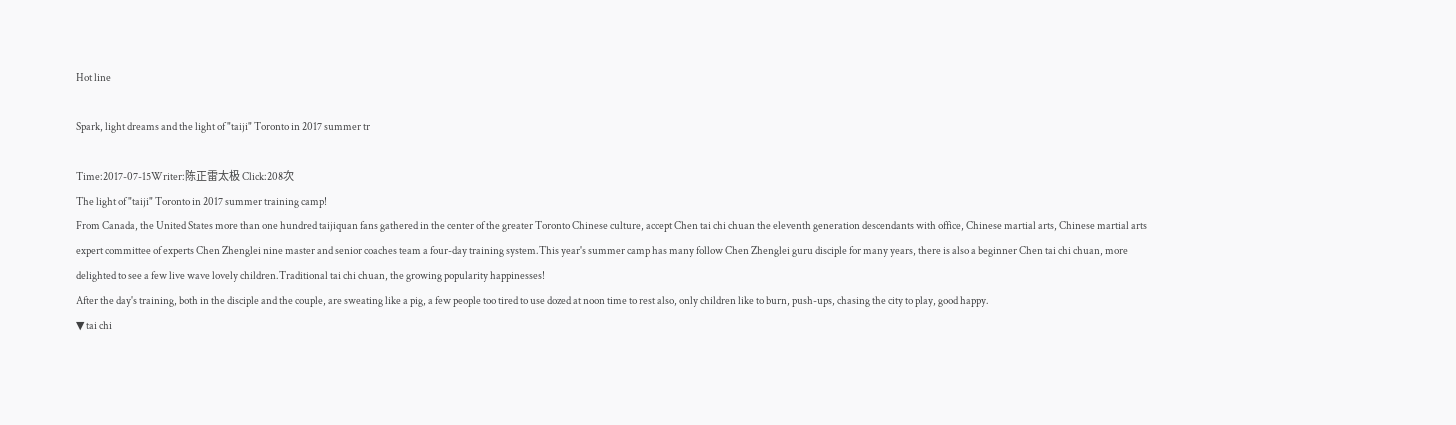Hot line

Spark, light dreams and the light of "taiji" Toronto in 2017 summer tr

Time:2017-07-15Writer:陈正雷太极 Click:208次
The light of "taiji" Toronto in 2017 summer training camp!
From Canada, the United States more than one hundred taijiquan fans gathered in the center of the greater Toronto Chinese culture, accept Chen tai chi chuan the eleventh generation descendants with office, Chinese martial arts, Chinese martial arts expert committee of experts Chen Zhenglei nine master and senior coaches team a four-day training system.This year's summer camp has many follow Chen Zhenglei guru disciple for many years, there is also a beginner Chen tai chi chuan, more delighted to see a few live wave lovely children.Traditional tai chi chuan, the growing popularity happinesses!
After the day's training, both in the disciple and the couple, are sweating like a pig, a few people too tired to use dozed at noon time to rest also, only children like to burn, push-ups, chasing the city to play, good happy.
▼ tai chi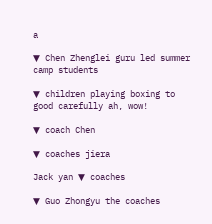a

▼ Chen Zhenglei guru led summer camp students

▼ children playing boxing to good carefully ah, wow!

▼ coach Chen

▼ coaches jiera

Jack yan ▼ coaches

▼ Guo Zhongyu the coaches